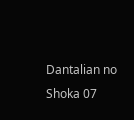Dantalian no Shoka 07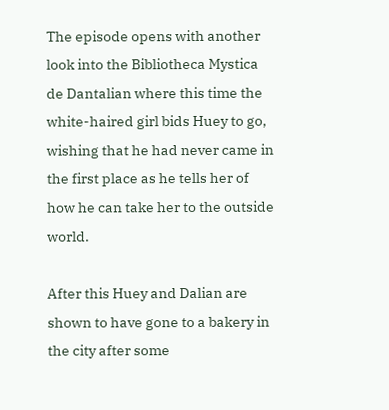The episode opens with another look into the Bibliotheca Mystica de Dantalian where this time the white-haired girl bids Huey to go, wishing that he had never came in the first place as he tells her of how he can take her to the outside world.

After this Huey and Dalian are shown to have gone to a bakery in the city after some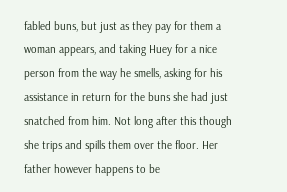fabled buns, but just as they pay for them a woman appears, and taking Huey for a nice person from the way he smells, asking for his assistance in return for the buns she had just snatched from him. Not long after this though she trips and spills them over the floor. Her father however happens to be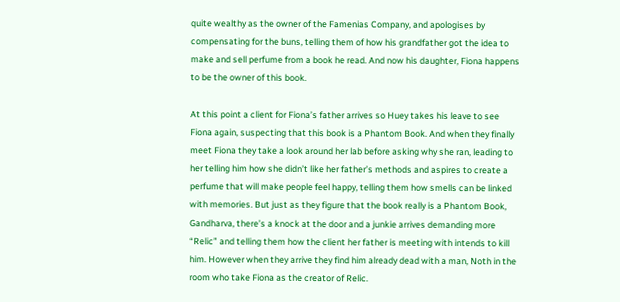quite wealthy as the owner of the Famenias Company, and apologises by compensating for the buns, telling them of how his grandfather got the idea to make and sell perfume from a book he read. And now his daughter, Fiona happens to be the owner of this book.

At this point a client for Fiona’s father arrives so Huey takes his leave to see Fiona again, suspecting that this book is a Phantom Book. And when they finally meet Fiona they take a look around her lab before asking why she ran, leading to her telling him how she didn’t like her father’s methods and aspires to create a perfume that will make people feel happy, telling them how smells can be linked with memories. But just as they figure that the book really is a Phantom Book, Gandharva, there’s a knock at the door and a junkie arrives demanding more “Relic” and telling them how the client her father is meeting with intends to kill him. However when they arrive they find him already dead with a man, Noth in the room who take Fiona as the creator of Relic.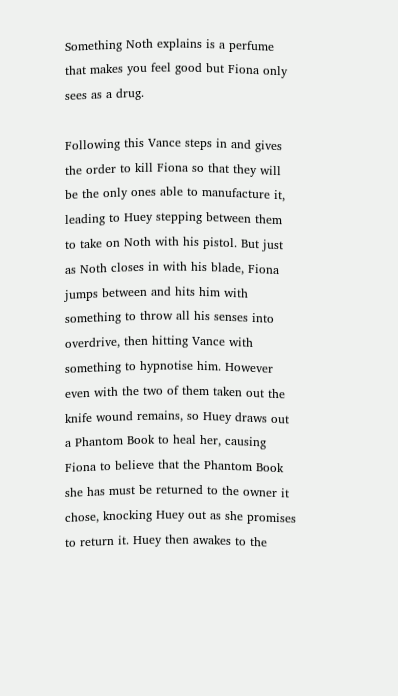Something Noth explains is a perfume that makes you feel good but Fiona only sees as a drug.

Following this Vance steps in and gives the order to kill Fiona so that they will be the only ones able to manufacture it, leading to Huey stepping between them to take on Noth with his pistol. But just as Noth closes in with his blade, Fiona jumps between and hits him with something to throw all his senses into overdrive, then hitting Vance with something to hypnotise him. However even with the two of them taken out the knife wound remains, so Huey draws out a Phantom Book to heal her, causing Fiona to believe that the Phantom Book she has must be returned to the owner it chose, knocking Huey out as she promises to return it. Huey then awakes to the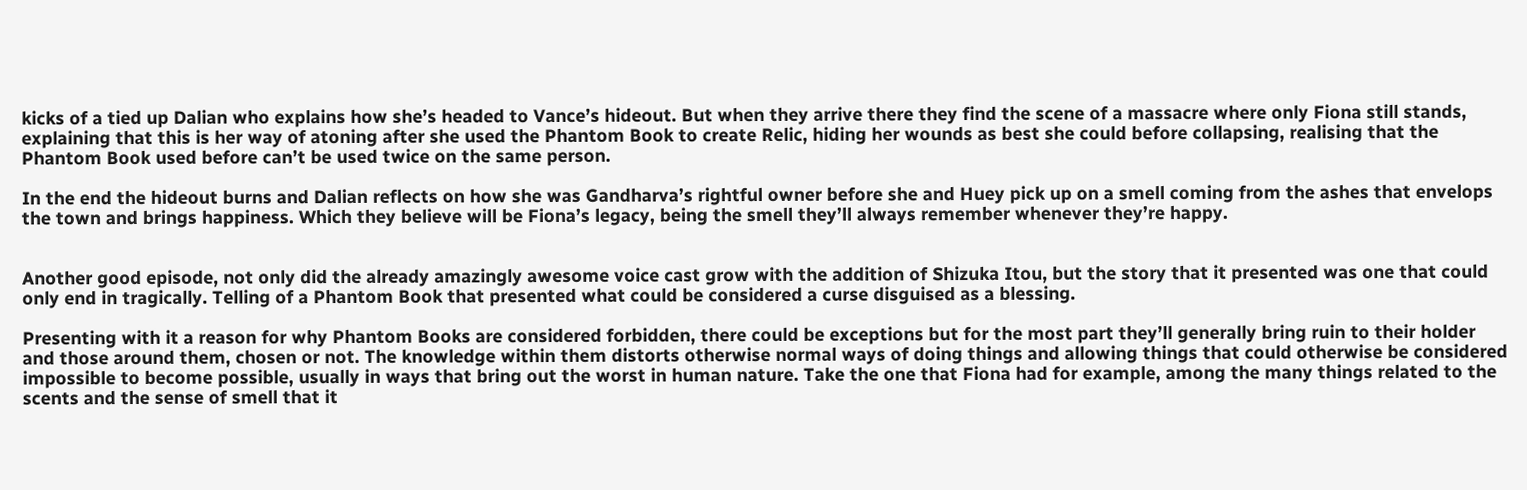kicks of a tied up Dalian who explains how she’s headed to Vance’s hideout. But when they arrive there they find the scene of a massacre where only Fiona still stands, explaining that this is her way of atoning after she used the Phantom Book to create Relic, hiding her wounds as best she could before collapsing, realising that the Phantom Book used before can’t be used twice on the same person.

In the end the hideout burns and Dalian reflects on how she was Gandharva’s rightful owner before she and Huey pick up on a smell coming from the ashes that envelops the town and brings happiness. Which they believe will be Fiona’s legacy, being the smell they’ll always remember whenever they’re happy.


Another good episode, not only did the already amazingly awesome voice cast grow with the addition of Shizuka Itou, but the story that it presented was one that could only end in tragically. Telling of a Phantom Book that presented what could be considered a curse disguised as a blessing.

Presenting with it a reason for why Phantom Books are considered forbidden, there could be exceptions but for the most part they’ll generally bring ruin to their holder and those around them, chosen or not. The knowledge within them distorts otherwise normal ways of doing things and allowing things that could otherwise be considered impossible to become possible, usually in ways that bring out the worst in human nature. Take the one that Fiona had for example, among the many things related to the scents and the sense of smell that it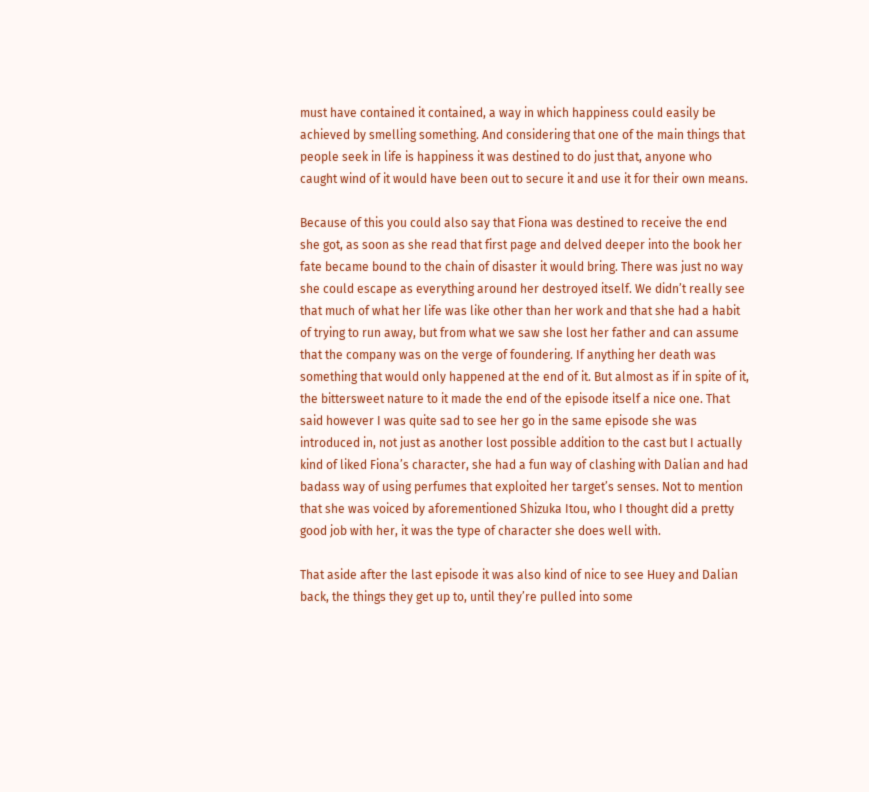must have contained it contained, a way in which happiness could easily be achieved by smelling something. And considering that one of the main things that people seek in life is happiness it was destined to do just that, anyone who caught wind of it would have been out to secure it and use it for their own means.

Because of this you could also say that Fiona was destined to receive the end she got, as soon as she read that first page and delved deeper into the book her fate became bound to the chain of disaster it would bring. There was just no way she could escape as everything around her destroyed itself. We didn’t really see that much of what her life was like other than her work and that she had a habit of trying to run away, but from what we saw she lost her father and can assume that the company was on the verge of foundering. If anything her death was something that would only happened at the end of it. But almost as if in spite of it, the bittersweet nature to it made the end of the episode itself a nice one. That said however I was quite sad to see her go in the same episode she was introduced in, not just as another lost possible addition to the cast but I actually kind of liked Fiona’s character, she had a fun way of clashing with Dalian and had  badass way of using perfumes that exploited her target’s senses. Not to mention that she was voiced by aforementioned Shizuka Itou, who I thought did a pretty good job with her, it was the type of character she does well with.

That aside after the last episode it was also kind of nice to see Huey and Dalian back, the things they get up to, until they’re pulled into some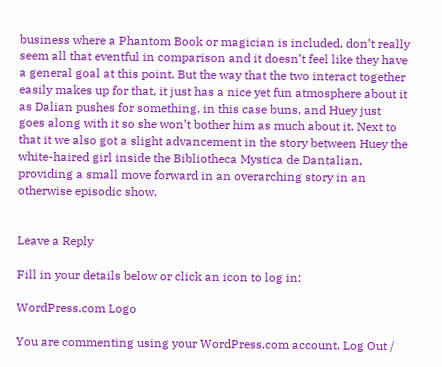business where a Phantom Book or magician is included, don’t really seem all that eventful in comparison and it doesn’t feel like they have a general goal at this point. But the way that the two interact together easily makes up for that, it just has a nice yet fun atmosphere about it as Dalian pushes for something, in this case buns, and Huey just goes along with it so she won’t bother him as much about it. Next to that it we also got a slight advancement in the story between Huey the white-haired girl inside the Bibliotheca Mystica de Dantalian, providing a small move forward in an overarching story in an otherwise episodic show.


Leave a Reply

Fill in your details below or click an icon to log in:

WordPress.com Logo

You are commenting using your WordPress.com account. Log Out /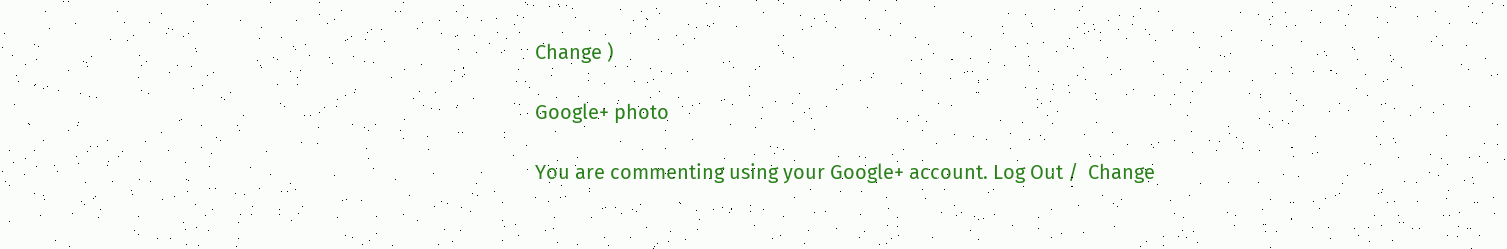Change )

Google+ photo

You are commenting using your Google+ account. Log Out /  Change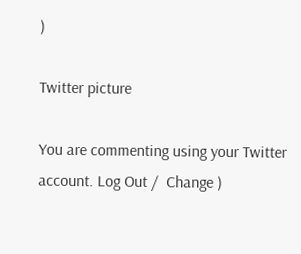)

Twitter picture

You are commenting using your Twitter account. Log Out /  Change )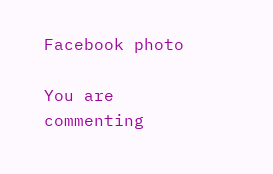Facebook photo

You are commenting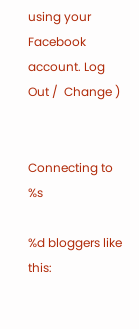using your Facebook account. Log Out /  Change )


Connecting to %s

%d bloggers like this: